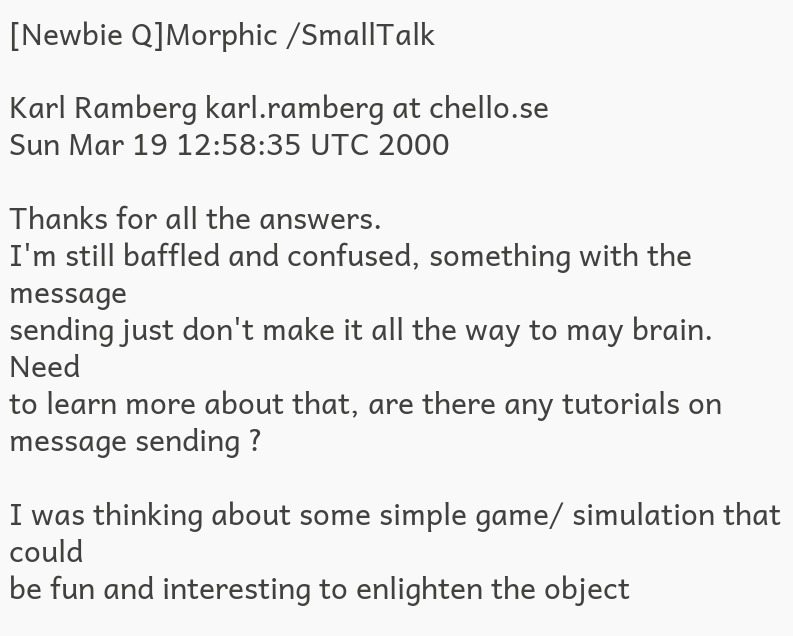[Newbie Q]Morphic /SmallTalk

Karl Ramberg karl.ramberg at chello.se
Sun Mar 19 12:58:35 UTC 2000

Thanks for all the answers.
I'm still baffled and confused, something with the message
sending just don't make it all the way to may brain. Need
to learn more about that, are there any tutorials on
message sending ?

I was thinking about some simple game/ simulation that could
be fun and interesting to enlighten the object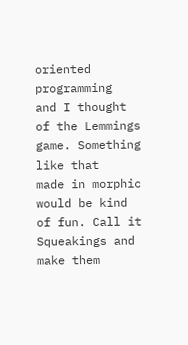oriented programming
and I thought of the Lemmings game. Something like that
made in morphic would be kind of fun. Call it Squeakings and make them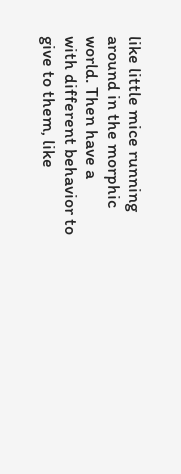like little mice running around in the morphic world. Then have a
with different behavior to give to them, like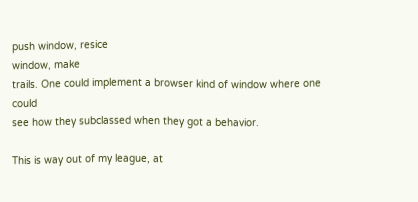push window, resice
window, make
trails. One could implement a browser kind of window where one could
see how they subclassed when they got a behavior.

This is way out of my league, at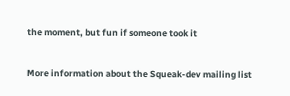the moment, but fun if someone took it


More information about the Squeak-dev mailing list